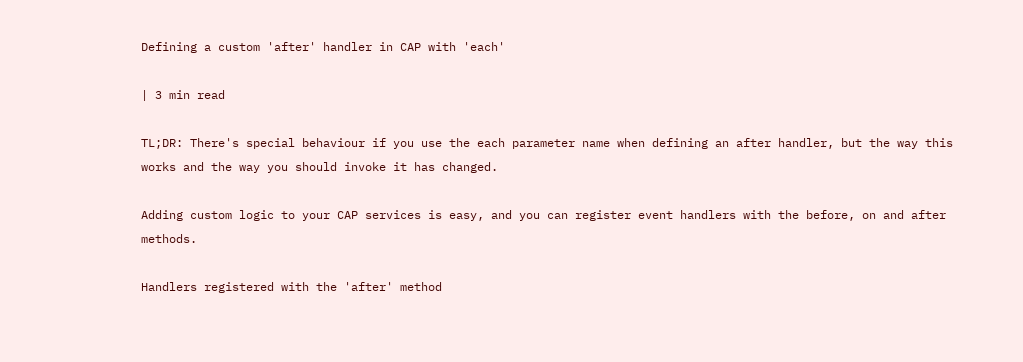Defining a custom 'after' handler in CAP with 'each'

| 3 min read

TL;DR: There's special behaviour if you use the each parameter name when defining an after handler, but the way this works and the way you should invoke it has changed.

Adding custom logic to your CAP services is easy, and you can register event handlers with the before, on and after methods.

Handlers registered with the 'after' method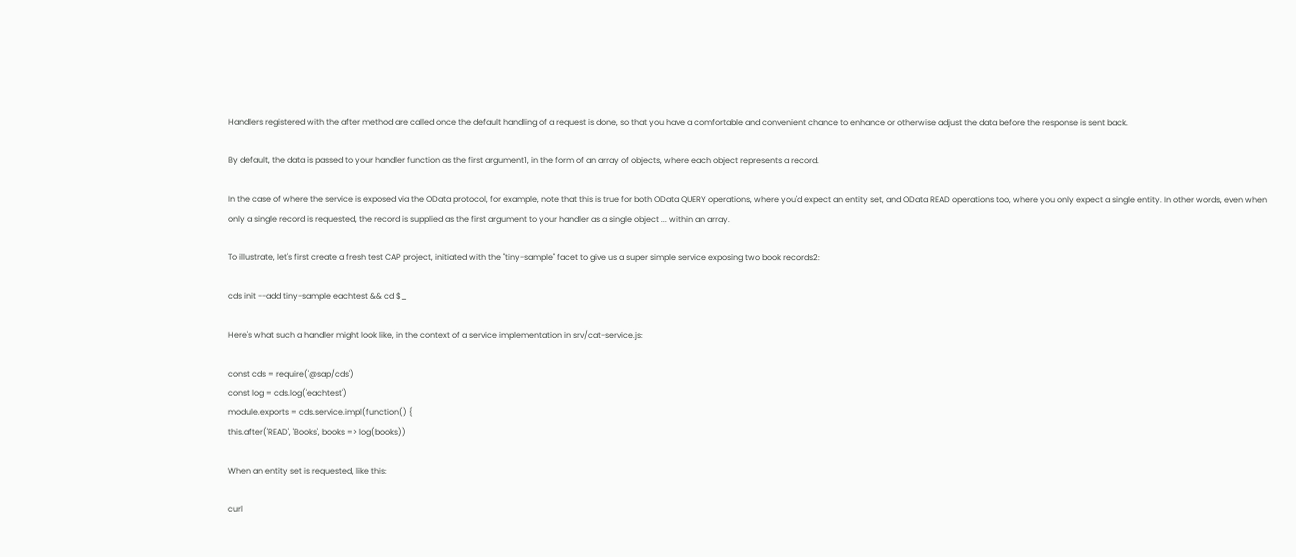Handlers registered with the after method are called once the default handling of a request is done, so that you have a comfortable and convenient chance to enhance or otherwise adjust the data before the response is sent back.

By default, the data is passed to your handler function as the first argument1, in the form of an array of objects, where each object represents a record.

In the case of where the service is exposed via the OData protocol, for example, note that this is true for both OData QUERY operations, where you'd expect an entity set, and OData READ operations too, where you only expect a single entity. In other words, even when only a single record is requested, the record is supplied as the first argument to your handler as a single object ... within an array.

To illustrate, let's first create a fresh test CAP project, initiated with the "tiny-sample" facet to give us a super simple service exposing two book records2:

cds init --add tiny-sample eachtest && cd $_

Here's what such a handler might look like, in the context of a service implementation in srv/cat-service.js:

const cds = require('@sap/cds')
const log = cds.log('eachtest')
module.exports = cds.service.impl(function() {
this.after('READ', 'Books', books => log(books))

When an entity set is requested, like this:

curl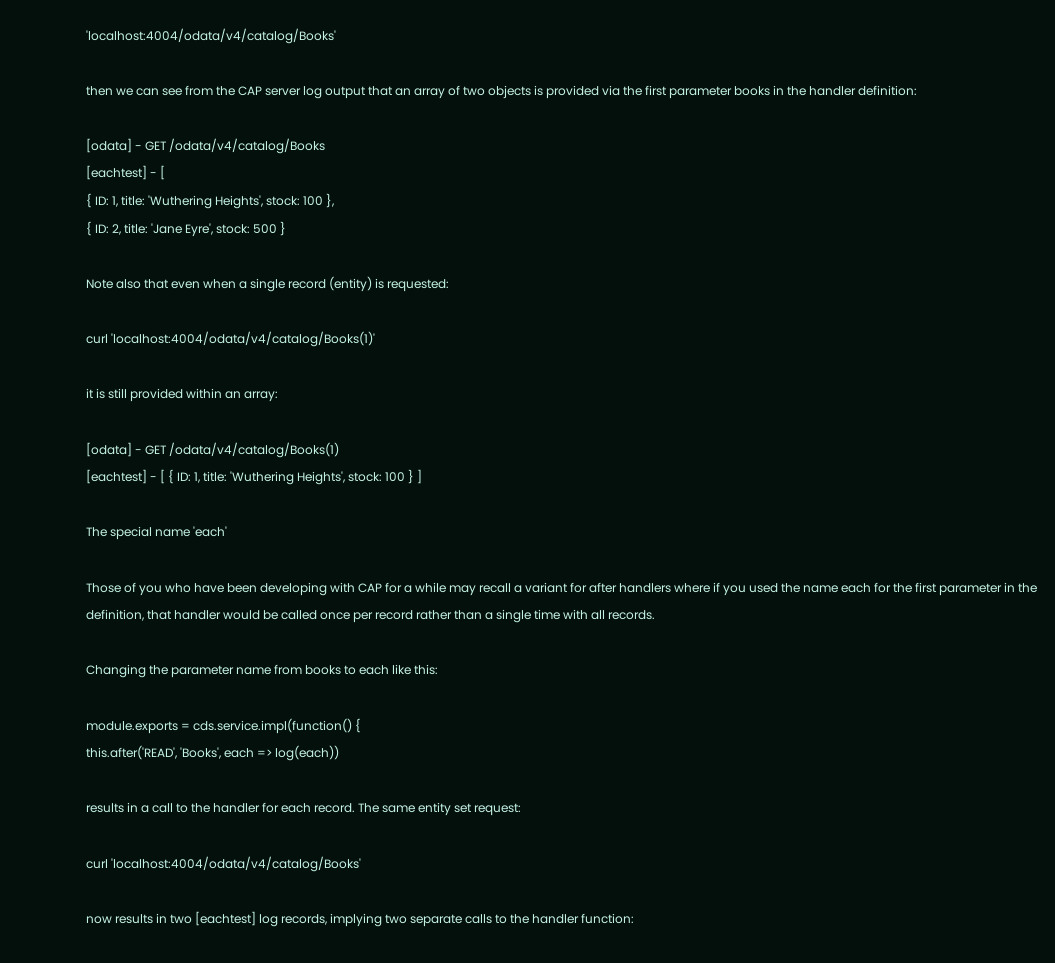'localhost:4004/odata/v4/catalog/Books'

then we can see from the CAP server log output that an array of two objects is provided via the first parameter books in the handler definition:

[odata] - GET /odata/v4/catalog/Books
[eachtest] - [
{ ID: 1, title: 'Wuthering Heights', stock: 100 },
{ ID: 2, title: 'Jane Eyre', stock: 500 }

Note also that even when a single record (entity) is requested:

curl 'localhost:4004/odata/v4/catalog/Books(1)'

it is still provided within an array:

[odata] - GET /odata/v4/catalog/Books(1)
[eachtest] - [ { ID: 1, title: 'Wuthering Heights', stock: 100 } ]

The special name 'each'

Those of you who have been developing with CAP for a while may recall a variant for after handlers where if you used the name each for the first parameter in the definition, that handler would be called once per record rather than a single time with all records.

Changing the parameter name from books to each like this:

module.exports = cds.service.impl(function() {
this.after('READ', 'Books', each => log(each))

results in a call to the handler for each record. The same entity set request:

curl 'localhost:4004/odata/v4/catalog/Books'

now results in two [eachtest] log records, implying two separate calls to the handler function: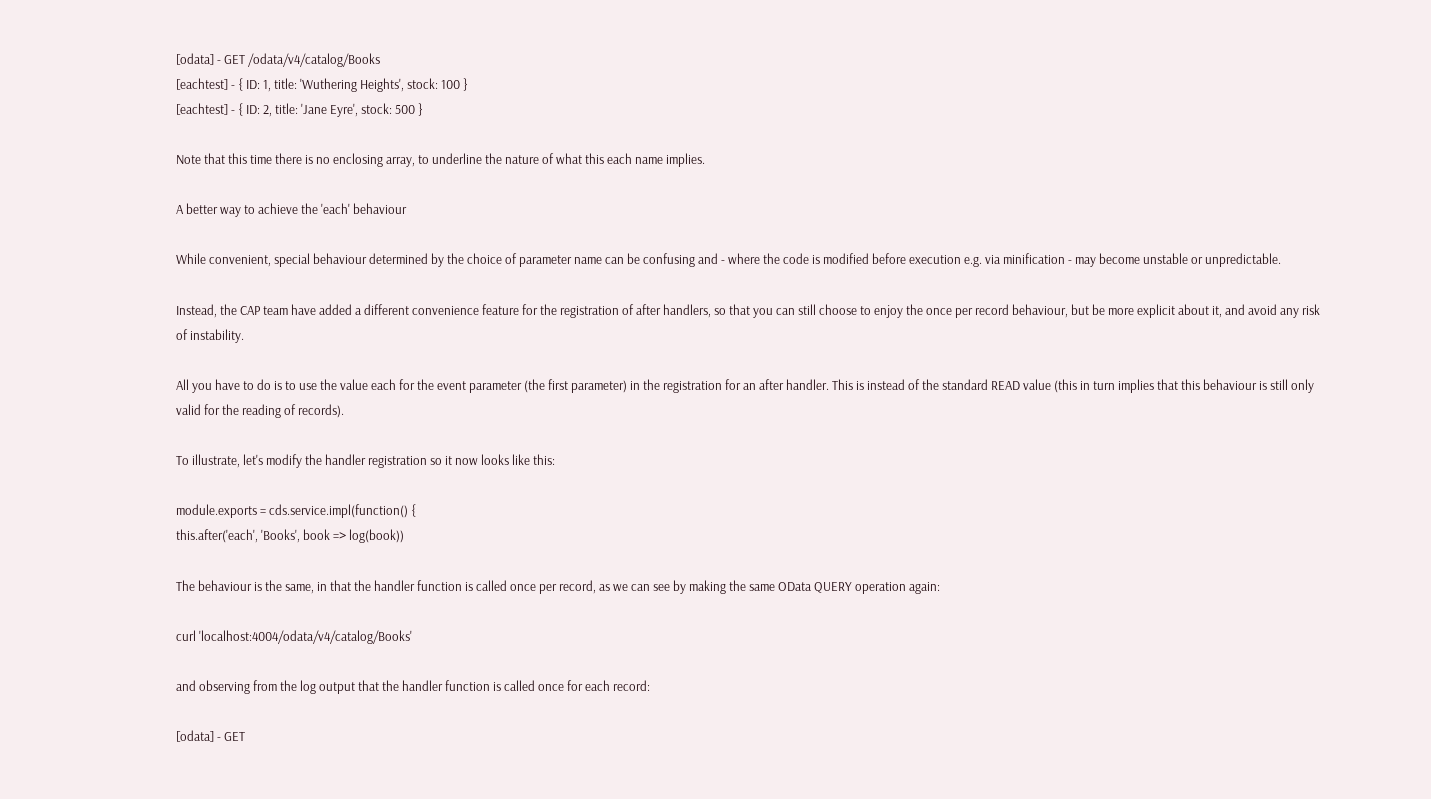[odata] - GET /odata/v4/catalog/Books
[eachtest] - { ID: 1, title: 'Wuthering Heights', stock: 100 }
[eachtest] - { ID: 2, title: 'Jane Eyre', stock: 500 }

Note that this time there is no enclosing array, to underline the nature of what this each name implies.

A better way to achieve the 'each' behaviour

While convenient, special behaviour determined by the choice of parameter name can be confusing and - where the code is modified before execution e.g. via minification - may become unstable or unpredictable.

Instead, the CAP team have added a different convenience feature for the registration of after handlers, so that you can still choose to enjoy the once per record behaviour, but be more explicit about it, and avoid any risk of instability.

All you have to do is to use the value each for the event parameter (the first parameter) in the registration for an after handler. This is instead of the standard READ value (this in turn implies that this behaviour is still only valid for the reading of records).

To illustrate, let's modify the handler registration so it now looks like this:

module.exports = cds.service.impl(function() {
this.after('each', 'Books', book => log(book))

The behaviour is the same, in that the handler function is called once per record, as we can see by making the same OData QUERY operation again:

curl 'localhost:4004/odata/v4/catalog/Books'

and observing from the log output that the handler function is called once for each record:

[odata] - GET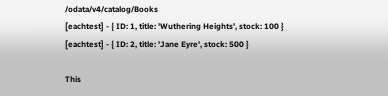/odata/v4/catalog/Books
[eachtest] - { ID: 1, title: 'Wuthering Heights', stock: 100 }
[eachtest] - { ID: 2, title: 'Jane Eyre', stock: 500 }

This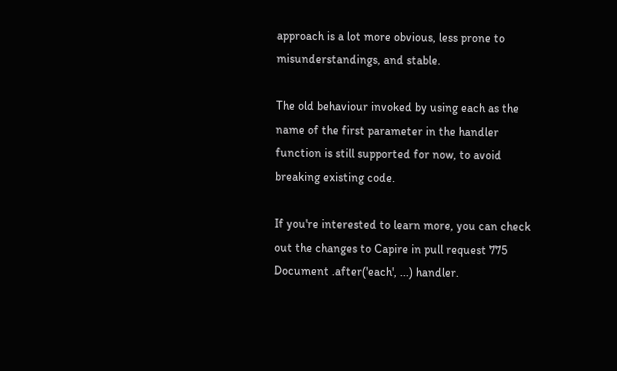approach is a lot more obvious, less prone to misunderstandings, and stable.

The old behaviour invoked by using each as the name of the first parameter in the handler function is still supported for now, to avoid breaking existing code.

If you're interested to learn more, you can check out the changes to Capire in pull request 775 Document .after('each', ...) handler.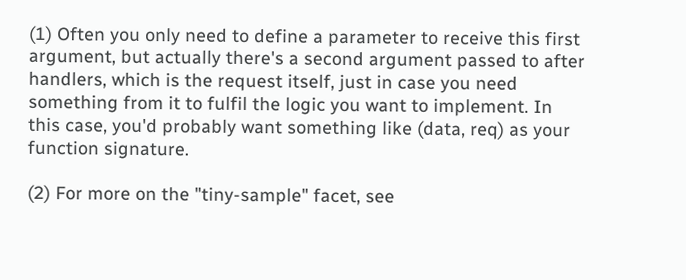(1) Often you only need to define a parameter to receive this first argument, but actually there's a second argument passed to after handlers, which is the request itself, just in case you need something from it to fulfil the logic you want to implement. In this case, you'd probably want something like (data, req) as your function signature.

(2) For more on the "tiny-sample" facet, see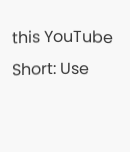this YouTube Short: Use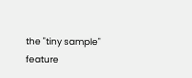the "tiny sample" feature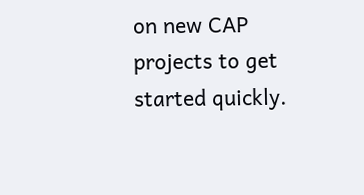on new CAP projects to get started quickly.